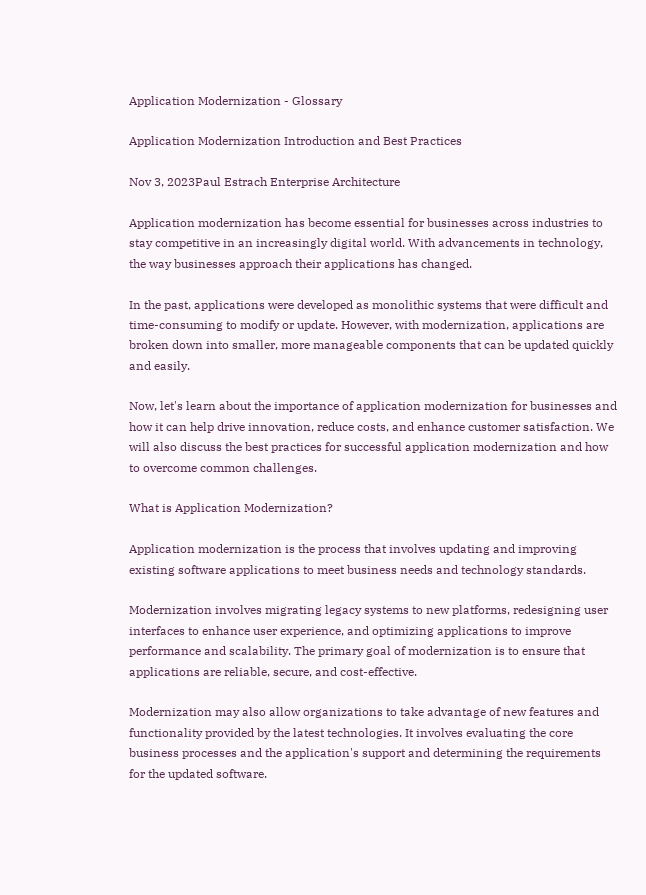Application Modernization - Glossary

Application Modernization Introduction and Best Practices

Nov 3, 2023Paul Estrach Enterprise Architecture

Application modernization has become essential for businesses across industries to stay competitive in an increasingly digital world. With advancements in technology, the way businesses approach their applications has changed.

In the past, applications were developed as monolithic systems that were difficult and time-consuming to modify or update. However, with modernization, applications are broken down into smaller, more manageable components that can be updated quickly and easily.

Now, let's learn about the importance of application modernization for businesses and how it can help drive innovation, reduce costs, and enhance customer satisfaction. We will also discuss the best practices for successful application modernization and how to overcome common challenges.

What is Application Modernization?

Application modernization is the process that involves updating and improving existing software applications to meet business needs and technology standards.

Modernization involves migrating legacy systems to new platforms, redesigning user interfaces to enhance user experience, and optimizing applications to improve performance and scalability. The primary goal of modernization is to ensure that applications are reliable, secure, and cost-effective.

Modernization may also allow organizations to take advantage of new features and functionality provided by the latest technologies. It involves evaluating the core business processes and the application's support and determining the requirements for the updated software.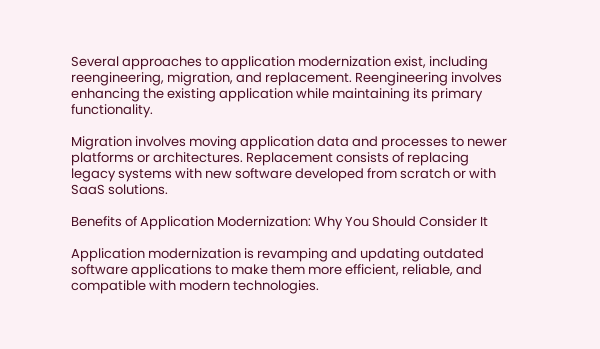Several approaches to application modernization exist, including reengineering, migration, and replacement. Reengineering involves enhancing the existing application while maintaining its primary functionality.

Migration involves moving application data and processes to newer platforms or architectures. Replacement consists of replacing legacy systems with new software developed from scratch or with SaaS solutions.

Benefits of Application Modernization: Why You Should Consider It

Application modernization is revamping and updating outdated software applications to make them more efficient, reliable, and compatible with modern technologies.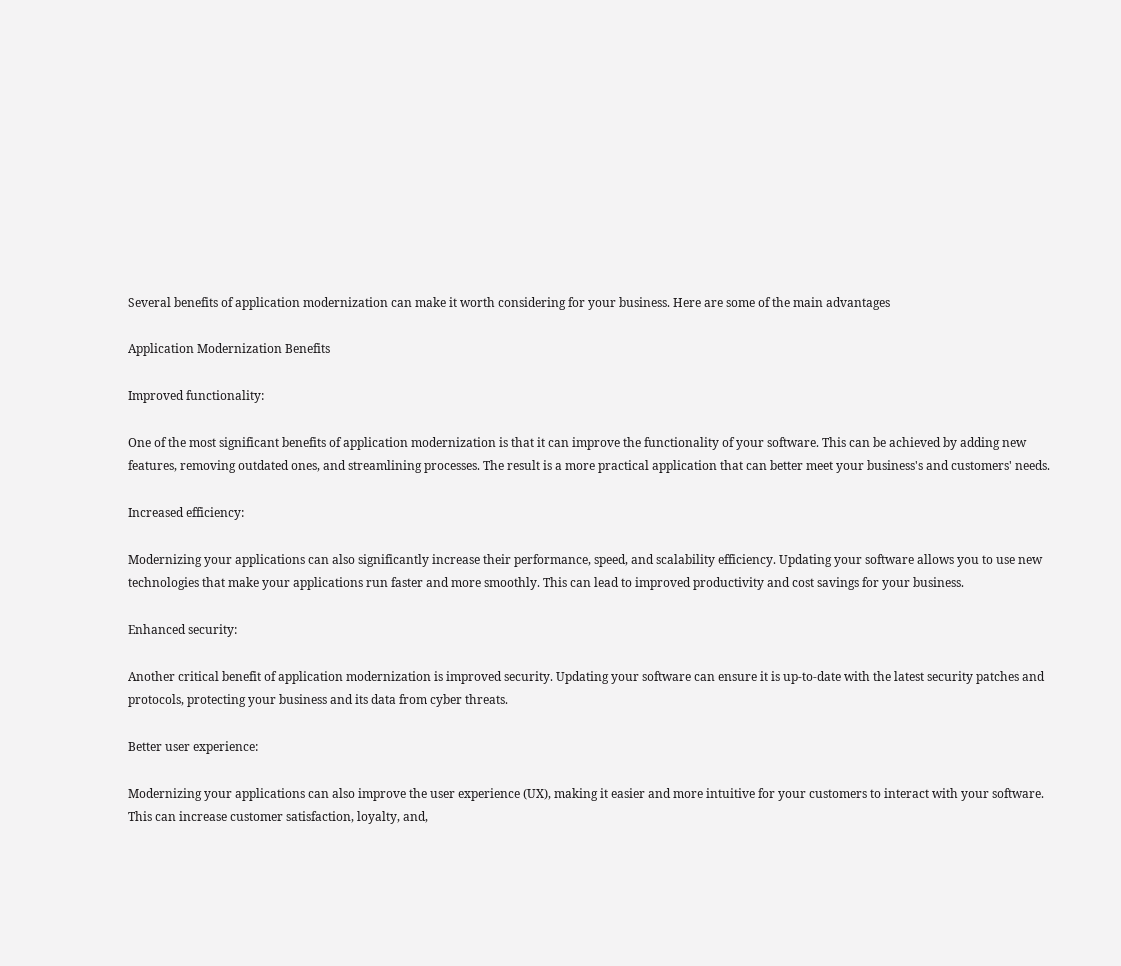Several benefits of application modernization can make it worth considering for your business. Here are some of the main advantages

Application Modernization Benefits

Improved functionality:

One of the most significant benefits of application modernization is that it can improve the functionality of your software. This can be achieved by adding new features, removing outdated ones, and streamlining processes. The result is a more practical application that can better meet your business's and customers' needs.

Increased efficiency:

Modernizing your applications can also significantly increase their performance, speed, and scalability efficiency. Updating your software allows you to use new technologies that make your applications run faster and more smoothly. This can lead to improved productivity and cost savings for your business.

Enhanced security:

Another critical benefit of application modernization is improved security. Updating your software can ensure it is up-to-date with the latest security patches and protocols, protecting your business and its data from cyber threats.

Better user experience:

Modernizing your applications can also improve the user experience (UX), making it easier and more intuitive for your customers to interact with your software. This can increase customer satisfaction, loyalty, and,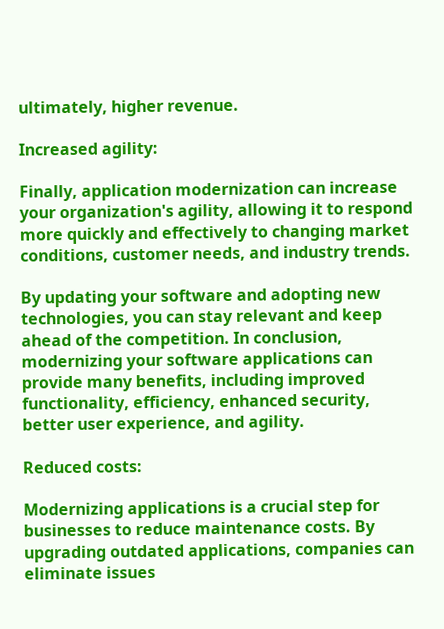ultimately, higher revenue.

Increased agility:

Finally, application modernization can increase your organization's agility, allowing it to respond more quickly and effectively to changing market conditions, customer needs, and industry trends.

By updating your software and adopting new technologies, you can stay relevant and keep ahead of the competition. In conclusion, modernizing your software applications can provide many benefits, including improved functionality, efficiency, enhanced security, better user experience, and agility.

Reduced costs:

Modernizing applications is a crucial step for businesses to reduce maintenance costs. By upgrading outdated applications, companies can eliminate issues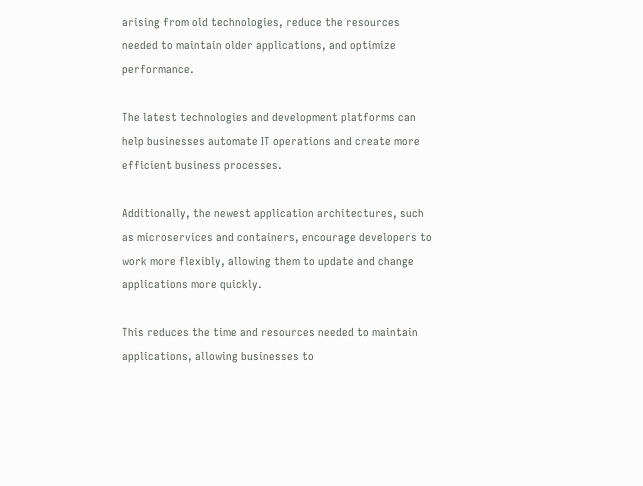arising from old technologies, reduce the resources needed to maintain older applications, and optimize performance.

The latest technologies and development platforms can help businesses automate IT operations and create more efficient business processes.

Additionally, the newest application architectures, such as microservices and containers, encourage developers to work more flexibly, allowing them to update and change applications more quickly.

This reduces the time and resources needed to maintain applications, allowing businesses to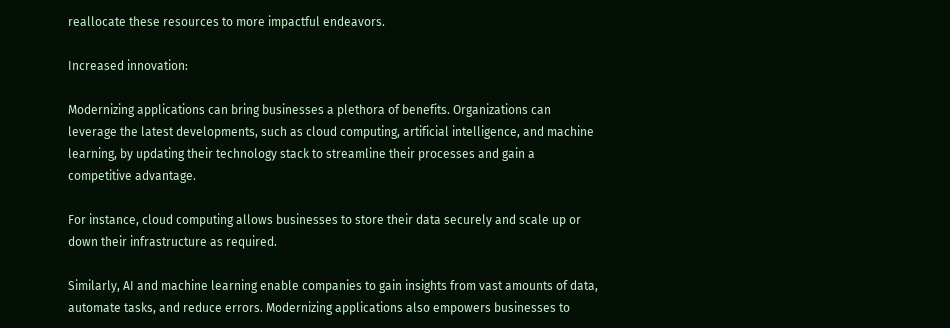reallocate these resources to more impactful endeavors.

Increased innovation:

Modernizing applications can bring businesses a plethora of benefits. Organizations can leverage the latest developments, such as cloud computing, artificial intelligence, and machine learning, by updating their technology stack to streamline their processes and gain a competitive advantage.

For instance, cloud computing allows businesses to store their data securely and scale up or down their infrastructure as required.

Similarly, AI and machine learning enable companies to gain insights from vast amounts of data, automate tasks, and reduce errors. Modernizing applications also empowers businesses to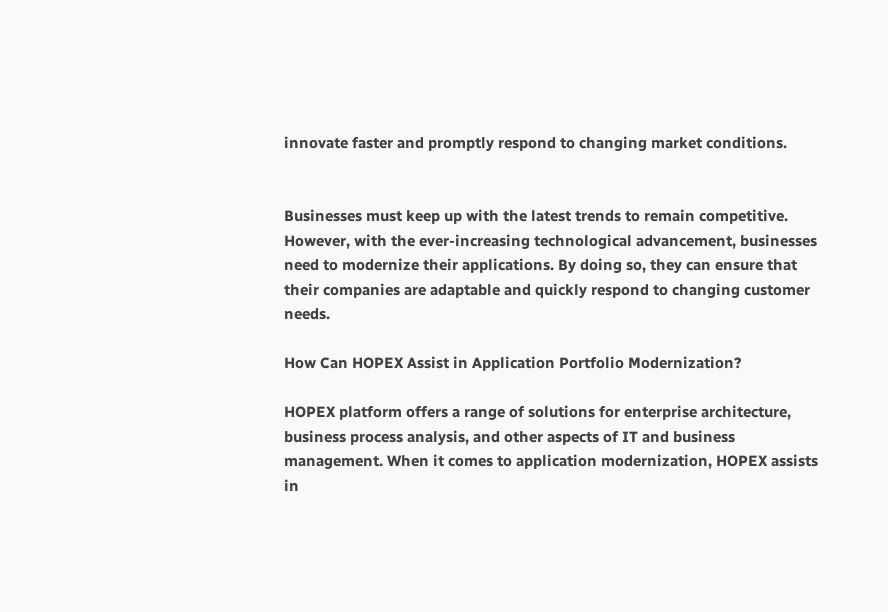innovate faster and promptly respond to changing market conditions.


Businesses must keep up with the latest trends to remain competitive. However, with the ever-increasing technological advancement, businesses need to modernize their applications. By doing so, they can ensure that their companies are adaptable and quickly respond to changing customer needs.

How Can HOPEX Assist in Application Portfolio Modernization?

HOPEX platform offers a range of solutions for enterprise architecture, business process analysis, and other aspects of IT and business management. When it comes to application modernization, HOPEX assists in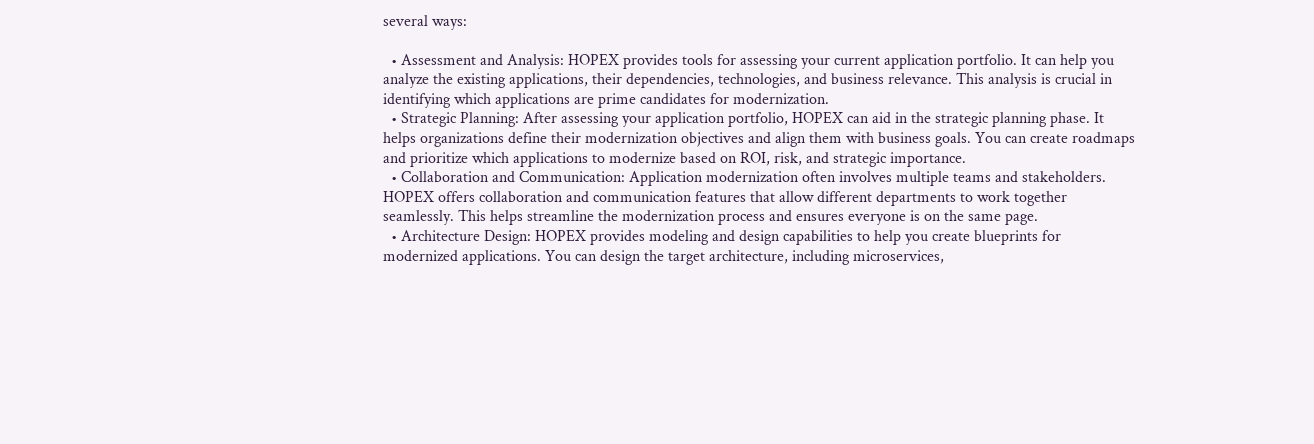several ways:

  • Assessment and Analysis: HOPEX provides tools for assessing your current application portfolio. It can help you analyze the existing applications, their dependencies, technologies, and business relevance. This analysis is crucial in identifying which applications are prime candidates for modernization.
  • Strategic Planning: After assessing your application portfolio, HOPEX can aid in the strategic planning phase. It helps organizations define their modernization objectives and align them with business goals. You can create roadmaps and prioritize which applications to modernize based on ROI, risk, and strategic importance.
  • Collaboration and Communication: Application modernization often involves multiple teams and stakeholders. HOPEX offers collaboration and communication features that allow different departments to work together seamlessly. This helps streamline the modernization process and ensures everyone is on the same page.
  • Architecture Design: HOPEX provides modeling and design capabilities to help you create blueprints for modernized applications. You can design the target architecture, including microservices,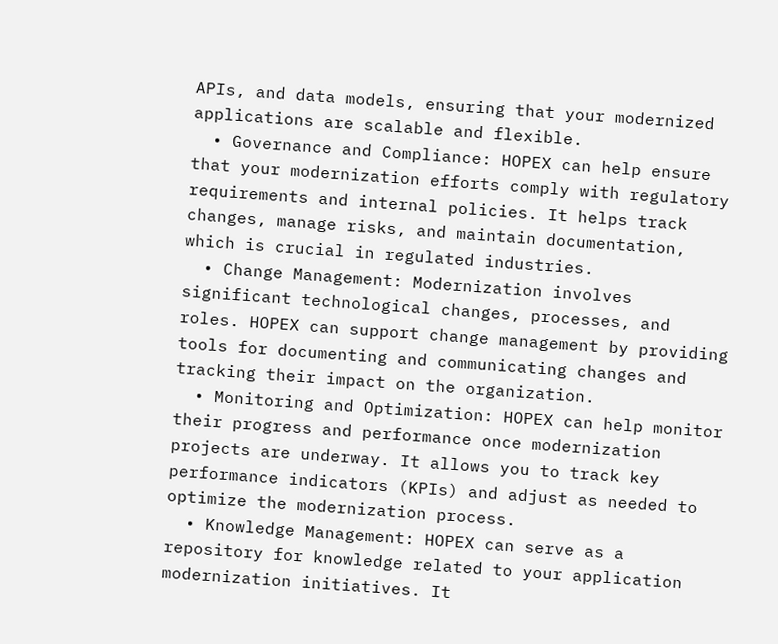APIs, and data models, ensuring that your modernized applications are scalable and flexible.
  • Governance and Compliance: HOPEX can help ensure that your modernization efforts comply with regulatory requirements and internal policies. It helps track changes, manage risks, and maintain documentation, which is crucial in regulated industries.
  • Change Management: Modernization involves significant technological changes, processes, and roles. HOPEX can support change management by providing tools for documenting and communicating changes and tracking their impact on the organization.
  • Monitoring and Optimization: HOPEX can help monitor their progress and performance once modernization projects are underway. It allows you to track key performance indicators (KPIs) and adjust as needed to optimize the modernization process.
  • Knowledge Management: HOPEX can serve as a repository for knowledge related to your application modernization initiatives. It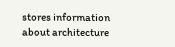stores information about architecture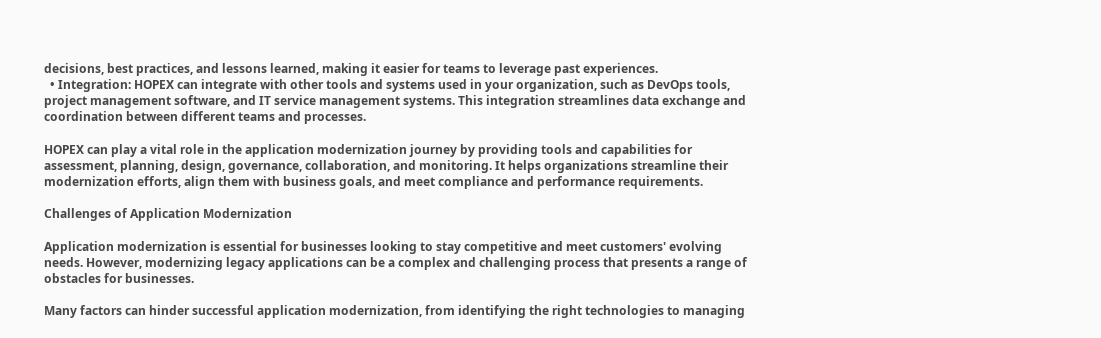decisions, best practices, and lessons learned, making it easier for teams to leverage past experiences.
  • Integration: HOPEX can integrate with other tools and systems used in your organization, such as DevOps tools, project management software, and IT service management systems. This integration streamlines data exchange and coordination between different teams and processes.

HOPEX can play a vital role in the application modernization journey by providing tools and capabilities for assessment, planning, design, governance, collaboration, and monitoring. It helps organizations streamline their modernization efforts, align them with business goals, and meet compliance and performance requirements.

Challenges of Application Modernization

Application modernization is essential for businesses looking to stay competitive and meet customers' evolving needs. However, modernizing legacy applications can be a complex and challenging process that presents a range of obstacles for businesses.

Many factors can hinder successful application modernization, from identifying the right technologies to managing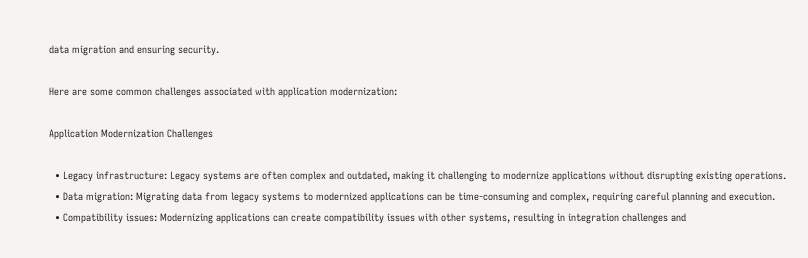data migration and ensuring security.

Here are some common challenges associated with application modernization:

Application Modernization Challenges

  • Legacy infrastructure: Legacy systems are often complex and outdated, making it challenging to modernize applications without disrupting existing operations.
  • Data migration: Migrating data from legacy systems to modernized applications can be time-consuming and complex, requiring careful planning and execution.
  • Compatibility issues: Modernizing applications can create compatibility issues with other systems, resulting in integration challenges and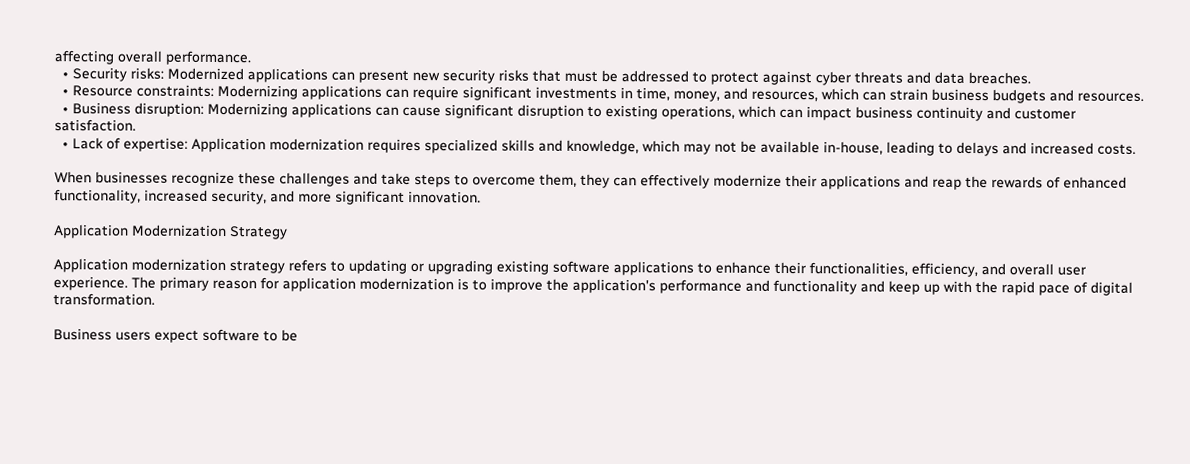affecting overall performance.
  • Security risks: Modernized applications can present new security risks that must be addressed to protect against cyber threats and data breaches.
  • Resource constraints: Modernizing applications can require significant investments in time, money, and resources, which can strain business budgets and resources.
  • Business disruption: Modernizing applications can cause significant disruption to existing operations, which can impact business continuity and customer satisfaction.
  • Lack of expertise: Application modernization requires specialized skills and knowledge, which may not be available in-house, leading to delays and increased costs.

When businesses recognize these challenges and take steps to overcome them, they can effectively modernize their applications and reap the rewards of enhanced functionality, increased security, and more significant innovation.

Application Modernization Strategy

Application modernization strategy refers to updating or upgrading existing software applications to enhance their functionalities, efficiency, and overall user experience. The primary reason for application modernization is to improve the application's performance and functionality and keep up with the rapid pace of digital transformation.

Business users expect software to be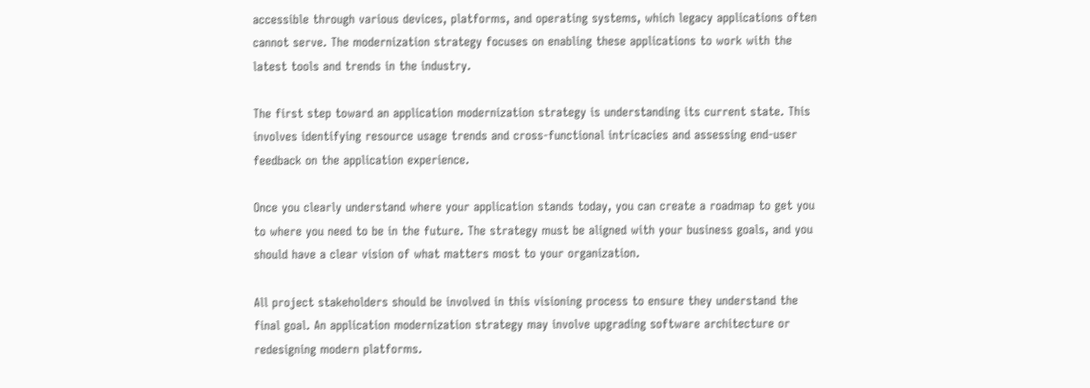accessible through various devices, platforms, and operating systems, which legacy applications often cannot serve. The modernization strategy focuses on enabling these applications to work with the latest tools and trends in the industry.

The first step toward an application modernization strategy is understanding its current state. This involves identifying resource usage trends and cross-functional intricacies and assessing end-user feedback on the application experience.

Once you clearly understand where your application stands today, you can create a roadmap to get you to where you need to be in the future. The strategy must be aligned with your business goals, and you should have a clear vision of what matters most to your organization.

All project stakeholders should be involved in this visioning process to ensure they understand the final goal. An application modernization strategy may involve upgrading software architecture or redesigning modern platforms.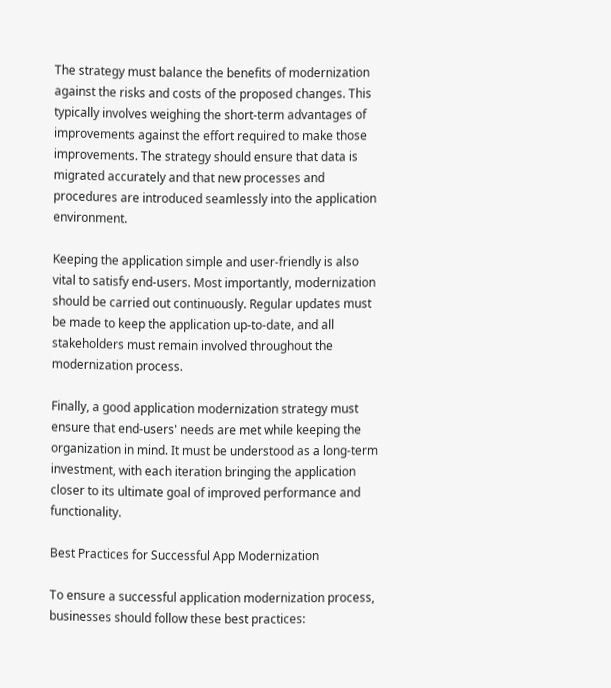The strategy must balance the benefits of modernization against the risks and costs of the proposed changes. This typically involves weighing the short-term advantages of improvements against the effort required to make those improvements. The strategy should ensure that data is migrated accurately and that new processes and procedures are introduced seamlessly into the application environment.

Keeping the application simple and user-friendly is also vital to satisfy end-users. Most importantly, modernization should be carried out continuously. Regular updates must be made to keep the application up-to-date, and all stakeholders must remain involved throughout the modernization process.

Finally, a good application modernization strategy must ensure that end-users' needs are met while keeping the organization in mind. It must be understood as a long-term investment, with each iteration bringing the application closer to its ultimate goal of improved performance and functionality.

Best Practices for Successful App Modernization

To ensure a successful application modernization process, businesses should follow these best practices: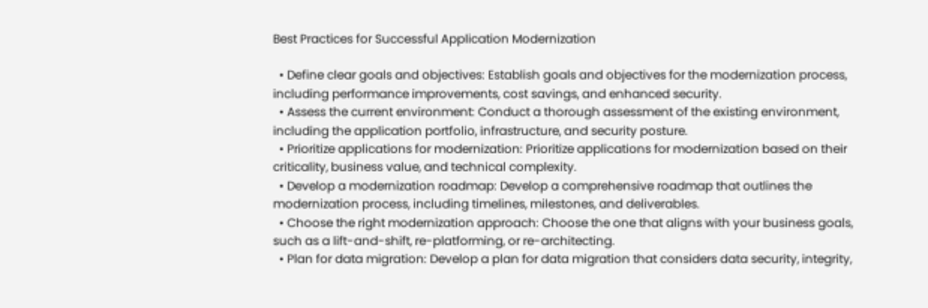Best Practices for Successful Application Modernization

  • Define clear goals and objectives: Establish goals and objectives for the modernization process, including performance improvements, cost savings, and enhanced security.
  • Assess the current environment: Conduct a thorough assessment of the existing environment, including the application portfolio, infrastructure, and security posture.
  • Prioritize applications for modernization: Prioritize applications for modernization based on their criticality, business value, and technical complexity.
  • Develop a modernization roadmap: Develop a comprehensive roadmap that outlines the modernization process, including timelines, milestones, and deliverables.
  • Choose the right modernization approach: Choose the one that aligns with your business goals, such as a lift-and-shift, re-platforming, or re-architecting.
  • Plan for data migration: Develop a plan for data migration that considers data security, integrity,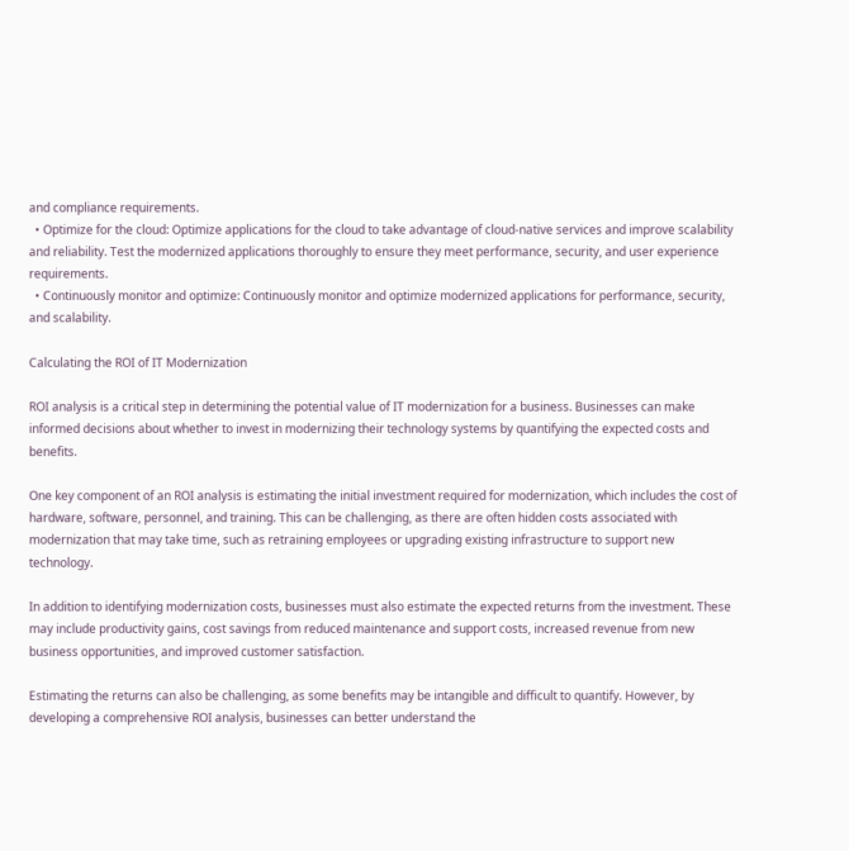and compliance requirements.
  • Optimize for the cloud: Optimize applications for the cloud to take advantage of cloud-native services and improve scalability and reliability. Test the modernized applications thoroughly to ensure they meet performance, security, and user experience requirements.
  • Continuously monitor and optimize: Continuously monitor and optimize modernized applications for performance, security, and scalability.

Calculating the ROI of IT Modernization

ROI analysis is a critical step in determining the potential value of IT modernization for a business. Businesses can make informed decisions about whether to invest in modernizing their technology systems by quantifying the expected costs and benefits.

One key component of an ROI analysis is estimating the initial investment required for modernization, which includes the cost of hardware, software, personnel, and training. This can be challenging, as there are often hidden costs associated with modernization that may take time, such as retraining employees or upgrading existing infrastructure to support new technology.

In addition to identifying modernization costs, businesses must also estimate the expected returns from the investment. These may include productivity gains, cost savings from reduced maintenance and support costs, increased revenue from new business opportunities, and improved customer satisfaction.

Estimating the returns can also be challenging, as some benefits may be intangible and difficult to quantify. However, by developing a comprehensive ROI analysis, businesses can better understand the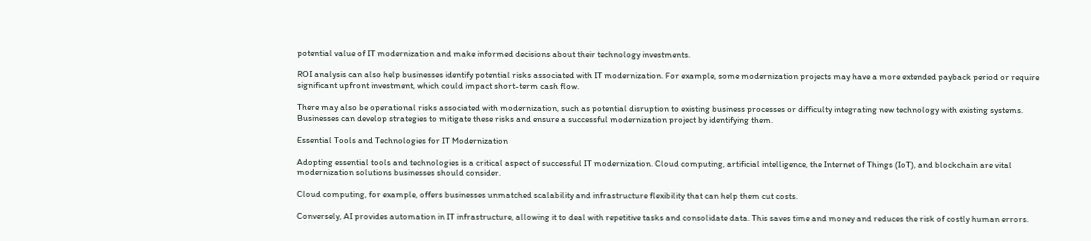potential value of IT modernization and make informed decisions about their technology investments.

ROI analysis can also help businesses identify potential risks associated with IT modernization. For example, some modernization projects may have a more extended payback period or require significant upfront investment, which could impact short-term cash flow.

There may also be operational risks associated with modernization, such as potential disruption to existing business processes or difficulty integrating new technology with existing systems. Businesses can develop strategies to mitigate these risks and ensure a successful modernization project by identifying them.

Essential Tools and Technologies for IT Modernization

Adopting essential tools and technologies is a critical aspect of successful IT modernization. Cloud computing, artificial intelligence, the Internet of Things (IoT), and blockchain are vital modernization solutions businesses should consider.

Cloud computing, for example, offers businesses unmatched scalability and infrastructure flexibility that can help them cut costs.

Conversely, AI provides automation in IT infrastructure, allowing it to deal with repetitive tasks and consolidate data. This saves time and money and reduces the risk of costly human errors.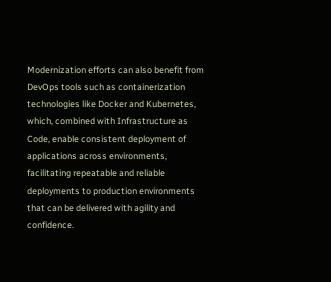Modernization efforts can also benefit from DevOps tools such as containerization technologies like Docker and Kubernetes, which, combined with Infrastructure as Code, enable consistent deployment of applications across environments, facilitating repeatable and reliable deployments to production environments that can be delivered with agility and confidence.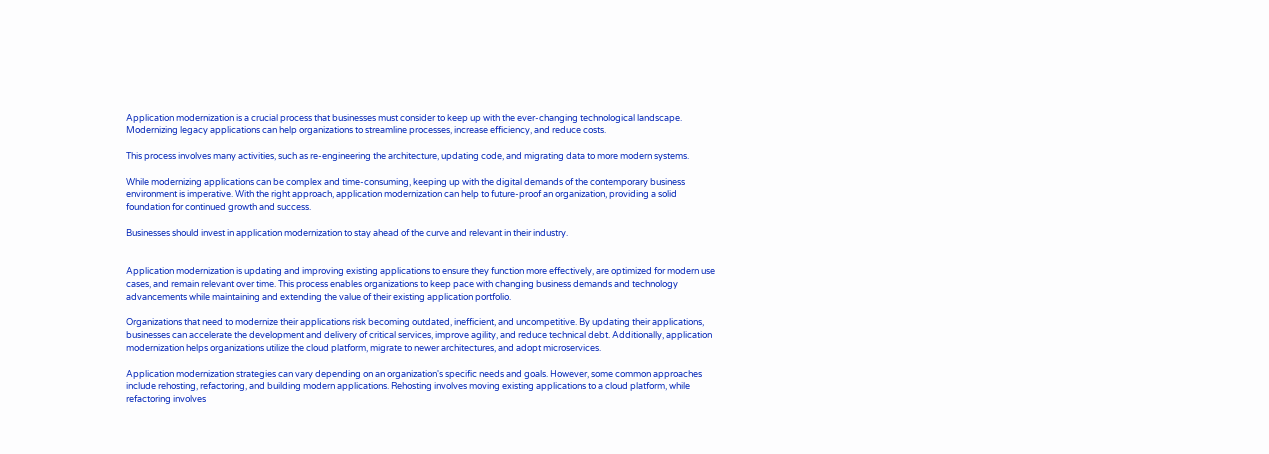Application modernization is a crucial process that businesses must consider to keep up with the ever-changing technological landscape. Modernizing legacy applications can help organizations to streamline processes, increase efficiency, and reduce costs.

This process involves many activities, such as re-engineering the architecture, updating code, and migrating data to more modern systems.

While modernizing applications can be complex and time-consuming, keeping up with the digital demands of the contemporary business environment is imperative. With the right approach, application modernization can help to future-proof an organization, providing a solid foundation for continued growth and success.

Businesses should invest in application modernization to stay ahead of the curve and relevant in their industry.


Application modernization is updating and improving existing applications to ensure they function more effectively, are optimized for modern use cases, and remain relevant over time. This process enables organizations to keep pace with changing business demands and technology advancements while maintaining and extending the value of their existing application portfolio.

Organizations that need to modernize their applications risk becoming outdated, inefficient, and uncompetitive. By updating their applications, businesses can accelerate the development and delivery of critical services, improve agility, and reduce technical debt. Additionally, application modernization helps organizations utilize the cloud platform, migrate to newer architectures, and adopt microservices.

Application modernization strategies can vary depending on an organization's specific needs and goals. However, some common approaches include rehosting, refactoring, and building modern applications. Rehosting involves moving existing applications to a cloud platform, while refactoring involves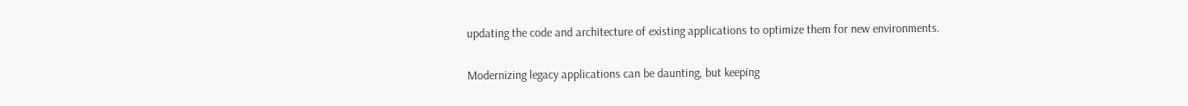updating the code and architecture of existing applications to optimize them for new environments.

Modernizing legacy applications can be daunting, but keeping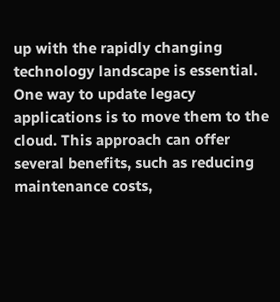up with the rapidly changing technology landscape is essential. One way to update legacy applications is to move them to the cloud. This approach can offer several benefits, such as reducing maintenance costs,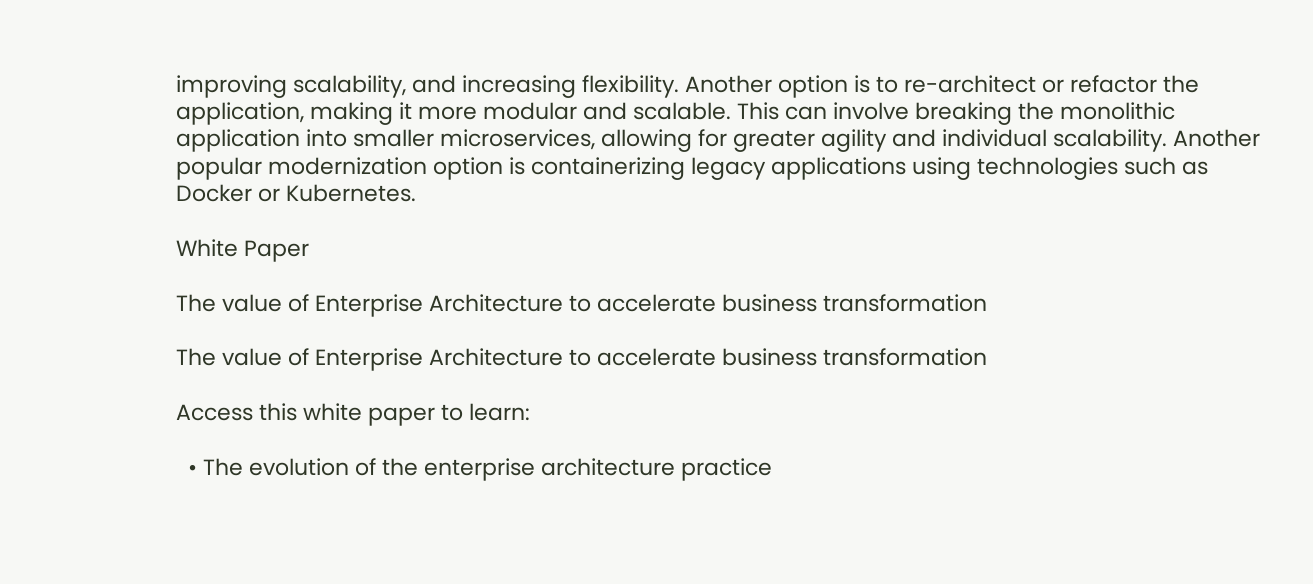improving scalability, and increasing flexibility. Another option is to re-architect or refactor the application, making it more modular and scalable. This can involve breaking the monolithic application into smaller microservices, allowing for greater agility and individual scalability. Another popular modernization option is containerizing legacy applications using technologies such as Docker or Kubernetes.

White Paper

The value of Enterprise Architecture to accelerate business transformation

The value of Enterprise Architecture to accelerate business transformation

Access this white paper to learn:

  • The evolution of the enterprise architecture practice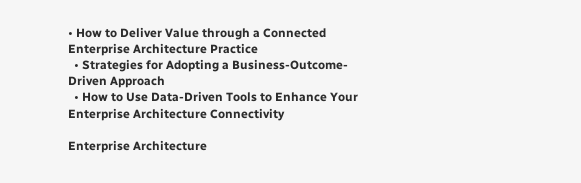• How to Deliver Value through a Connected Enterprise Architecture Practice
  • Strategies for Adopting a Business-Outcome-Driven Approach
  • How to Use Data-Driven Tools to Enhance Your Enterprise Architecture Connectivity

Enterprise Architecture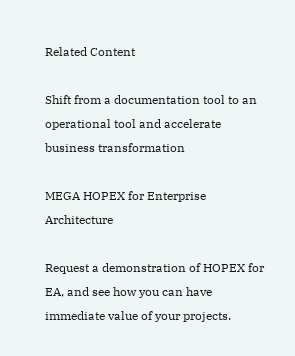Related Content

Shift from a documentation tool to an operational tool and accelerate business transformation

MEGA HOPEX for Enterprise Architecture

Request a demonstration of HOPEX for EA, and see how you can have immediate value of your projects.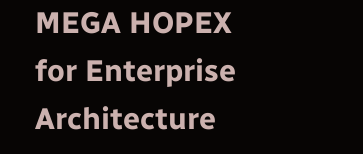MEGA HOPEX for Enterprise Architecture